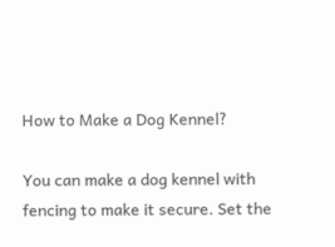How to Make a Dog Kennel?

You can make a dog kennel with fencing to make it secure. Set the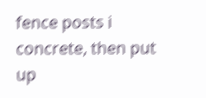fence posts i concrete, then put up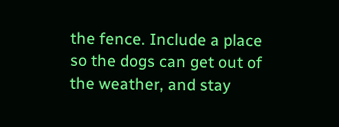the fence. Include a place so the dogs can get out of the weather, and stay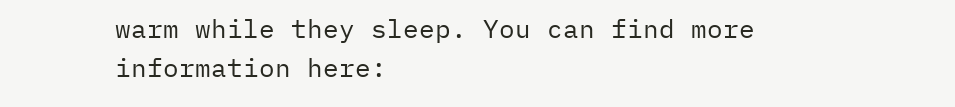warm while they sleep. You can find more information here: